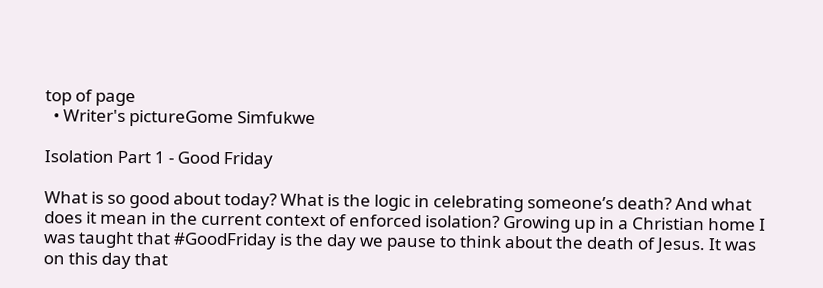top of page
  • Writer's pictureGome Simfukwe

Isolation Part 1 - Good Friday

What is so good about today? What is the logic in celebrating someone’s death? And what does it mean in the current context of enforced isolation? Growing up in a Christian home I was taught that #GoodFriday is the day we pause to think about the death of Jesus. It was on this day that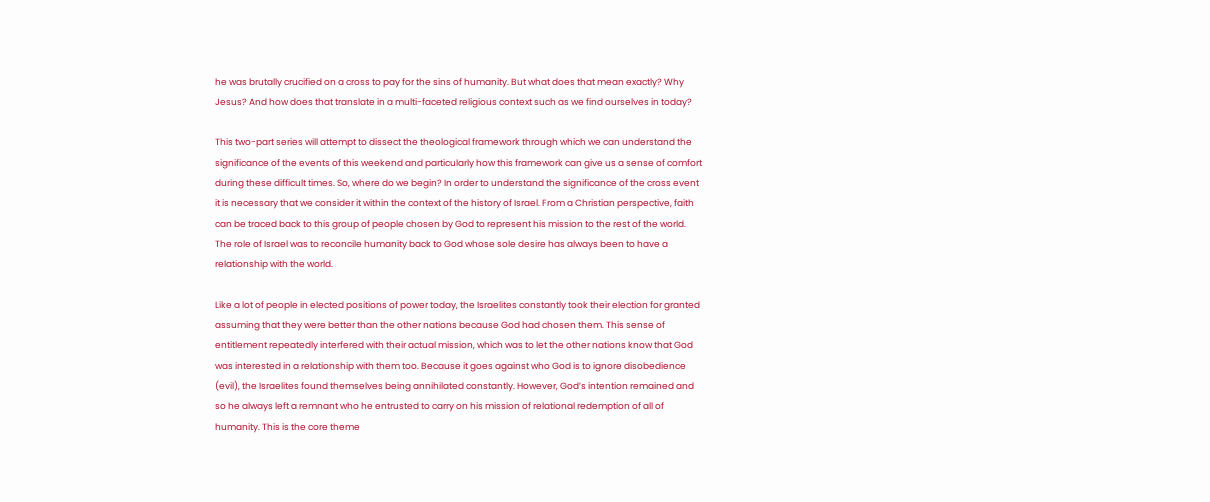he was brutally crucified on a cross to pay for the sins of humanity. But what does that mean exactly? Why Jesus? And how does that translate in a multi-faceted religious context such as we find ourselves in today?

This two-part series will attempt to dissect the theological framework through which we can understand the significance of the events of this weekend and particularly how this framework can give us a sense of comfort during these difficult times. So, where do we begin? In order to understand the significance of the cross event it is necessary that we consider it within the context of the history of Israel. From a Christian perspective, faith can be traced back to this group of people chosen by God to represent his mission to the rest of the world. The role of Israel was to reconcile humanity back to God whose sole desire has always been to have a relationship with the world.

Like a lot of people in elected positions of power today, the Israelites constantly took their election for granted assuming that they were better than the other nations because God had chosen them. This sense of entitlement repeatedly interfered with their actual mission, which was to let the other nations know that God was interested in a relationship with them too. Because it goes against who God is to ignore disobedience (evil), the Israelites found themselves being annihilated constantly. However, God’s intention remained and so he always left a remnant who he entrusted to carry on his mission of relational redemption of all of humanity. This is the core theme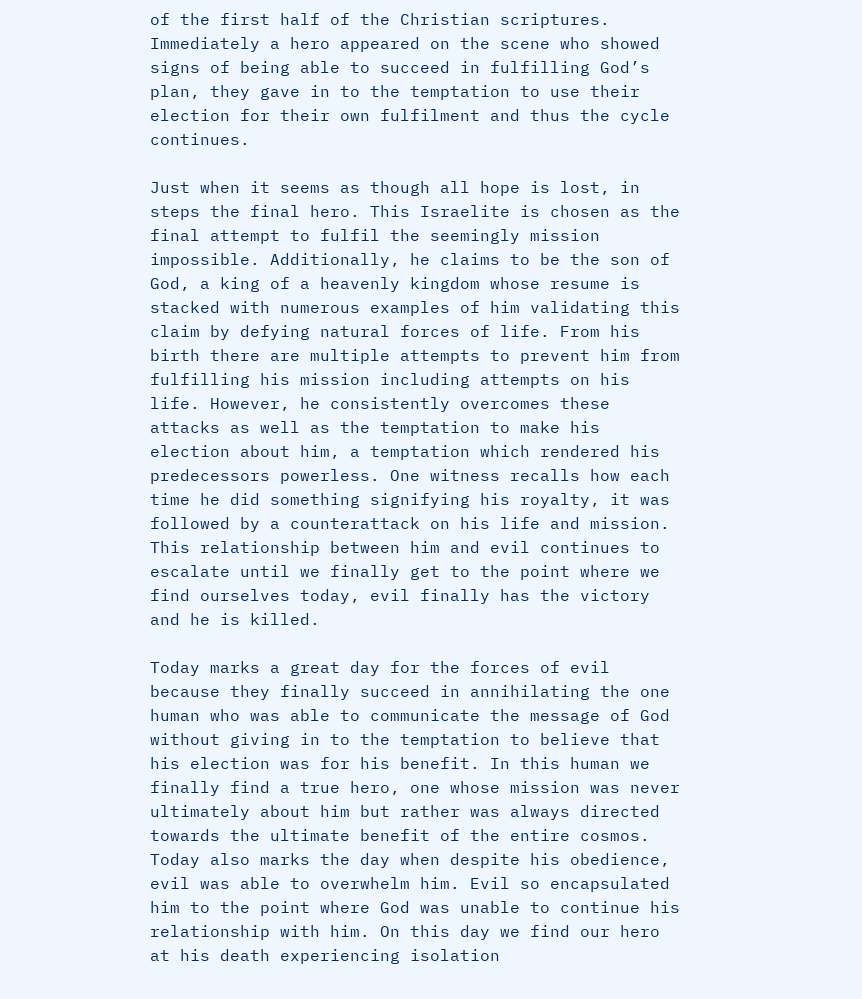of the first half of the Christian scriptures. Immediately a hero appeared on the scene who showed signs of being able to succeed in fulfilling God’s plan, they gave in to the temptation to use their election for their own fulfilment and thus the cycle continues.

Just when it seems as though all hope is lost, in steps the final hero. This Israelite is chosen as the final attempt to fulfil the seemingly mission impossible. Additionally, he claims to be the son of God, a king of a heavenly kingdom whose resume is stacked with numerous examples of him validating this claim by defying natural forces of life. From his birth there are multiple attempts to prevent him from fulfilling his mission including attempts on his life. However, he consistently overcomes these attacks as well as the temptation to make his election about him, a temptation which rendered his predecessors powerless. One witness recalls how each time he did something signifying his royalty, it was followed by a counterattack on his life and mission. This relationship between him and evil continues to escalate until we finally get to the point where we find ourselves today, evil finally has the victory and he is killed.

Today marks a great day for the forces of evil because they finally succeed in annihilating the one human who was able to communicate the message of God without giving in to the temptation to believe that his election was for his benefit. In this human we finally find a true hero, one whose mission was never ultimately about him but rather was always directed towards the ultimate benefit of the entire cosmos. Today also marks the day when despite his obedience, evil was able to overwhelm him. Evil so encapsulated him to the point where God was unable to continue his relationship with him. On this day we find our hero at his death experiencing isolation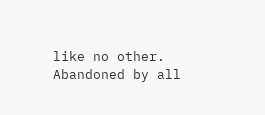like no other. Abandoned by all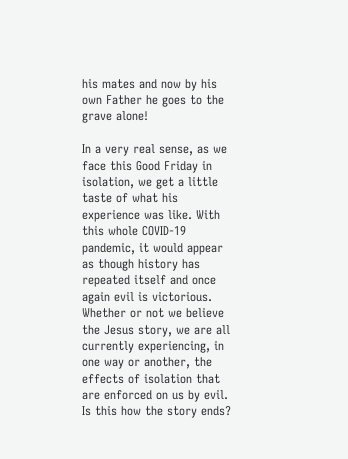his mates and now by his own Father he goes to the grave alone!

In a very real sense, as we face this Good Friday in isolation, we get a little taste of what his experience was like. With this whole COVID-19 pandemic, it would appear as though history has repeated itself and once again evil is victorious. Whether or not we believe the Jesus story, we are all currently experiencing, in one way or another, the effects of isolation that are enforced on us by evil. Is this how the story ends?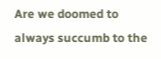Are we doomed to always succumb to the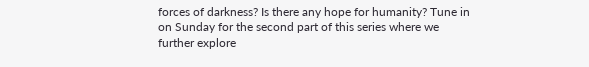forces of darkness? Is there any hope for humanity? Tune in on Sunday for the second part of this series where we further explore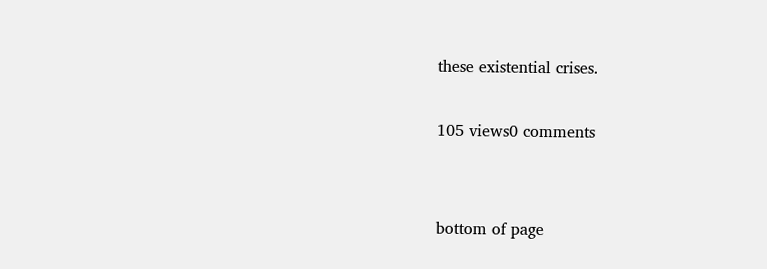these existential crises.

105 views0 comments


bottom of page